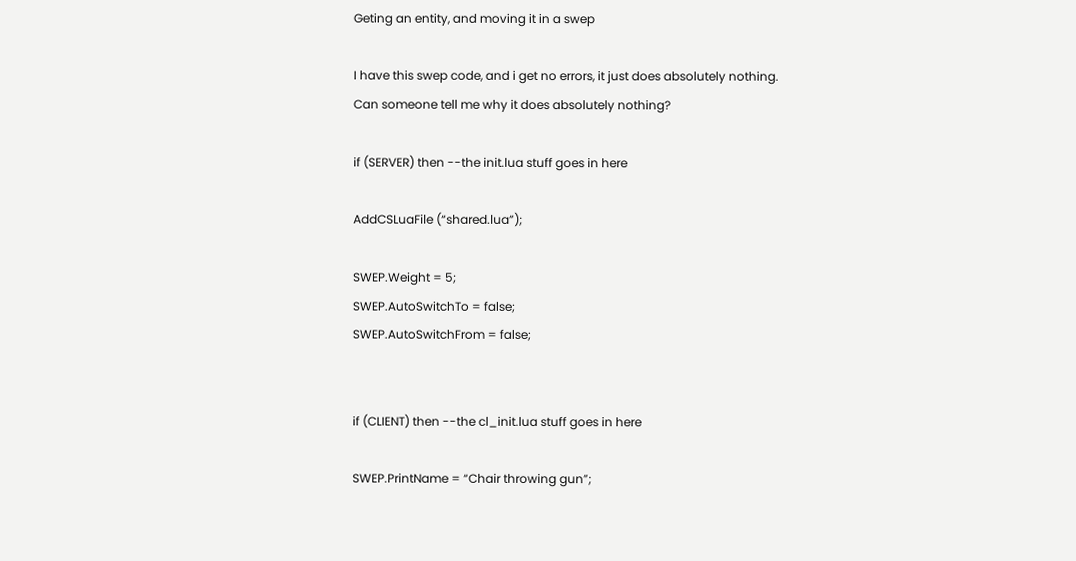Geting an entity, and moving it in a swep

I have this swep code, and i get no errors, it just does absolutely nothing.
Can someone tell me why it does absolutely nothing?

if (SERVER) then --the init.lua stuff goes in here

AddCSLuaFile (“shared.lua”);

SWEP.Weight = 5;
SWEP.AutoSwitchTo = false;
SWEP.AutoSwitchFrom = false;


if (CLIENT) then --the cl_init.lua stuff goes in here

SWEP.PrintName = “Chair throwing gun”;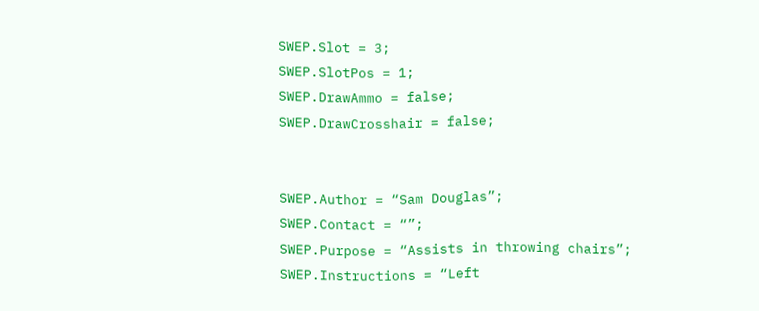SWEP.Slot = 3;
SWEP.SlotPos = 1;
SWEP.DrawAmmo = false;
SWEP.DrawCrosshair = false;


SWEP.Author = “Sam Douglas”;
SWEP.Contact = “”;
SWEP.Purpose = “Assists in throwing chairs”;
SWEP.Instructions = “Left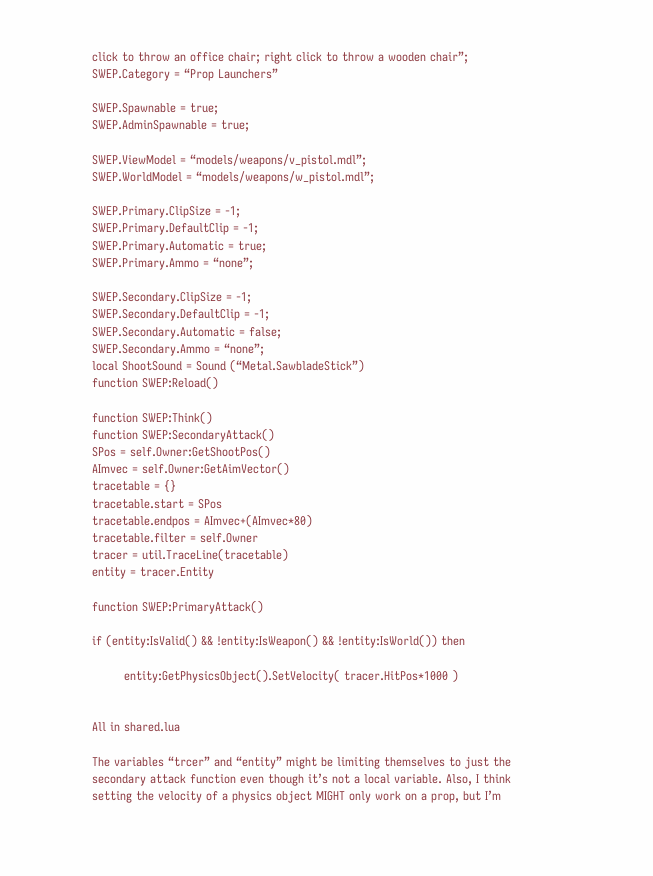click to throw an office chair; right click to throw a wooden chair”;
SWEP.Category = “Prop Launchers”

SWEP.Spawnable = true;
SWEP.AdminSpawnable = true;

SWEP.ViewModel = “models/weapons/v_pistol.mdl”;
SWEP.WorldModel = “models/weapons/w_pistol.mdl”;

SWEP.Primary.ClipSize = -1;
SWEP.Primary.DefaultClip = -1;
SWEP.Primary.Automatic = true;
SWEP.Primary.Ammo = “none”;

SWEP.Secondary.ClipSize = -1;
SWEP.Secondary.DefaultClip = -1;
SWEP.Secondary.Automatic = false;
SWEP.Secondary.Ammo = “none”;
local ShootSound = Sound (“Metal.SawbladeStick”)
function SWEP:Reload()

function SWEP:Think()
function SWEP:SecondaryAttack()
SPos = self.Owner:GetShootPos()
AImvec = self.Owner:GetAimVector()
tracetable = {}
tracetable.start = SPos
tracetable.endpos = AImvec+(AImvec*80)
tracetable.filter = self.Owner
tracer = util.TraceLine(tracetable)
entity = tracer.Entity

function SWEP:PrimaryAttack()

if (entity:IsValid() && !entity:IsWeapon() && !entity:IsWorld()) then

        entity:GetPhysicsObject().SetVelocity( tracer.HitPos*1000 )


All in shared.lua

The variables “trcer” and “entity” might be limiting themselves to just the secondary attack function even though it’s not a local variable. Also, I think setting the velocity of a physics object MIGHT only work on a prop, but I’m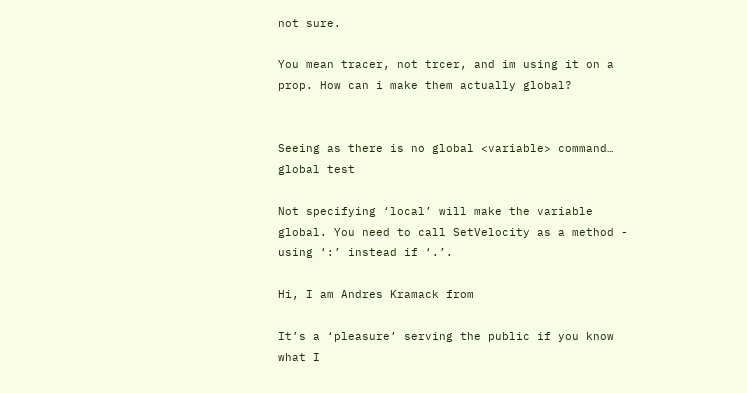not sure.

You mean tracer, not trcer, and im using it on a prop. How can i make them actually global?


Seeing as there is no global <variable> command…
global test

Not specifying ‘local’ will make the variable global. You need to call SetVelocity as a method - using ‘:’ instead if ‘.’.

Hi, I am Andres Kramack from

It’s a ‘pleasure’ serving the public if you know what I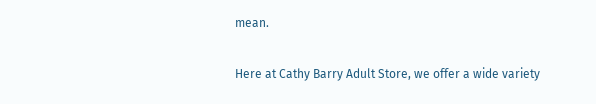mean.

Here at Cathy Barry Adult Store, we offer a wide variety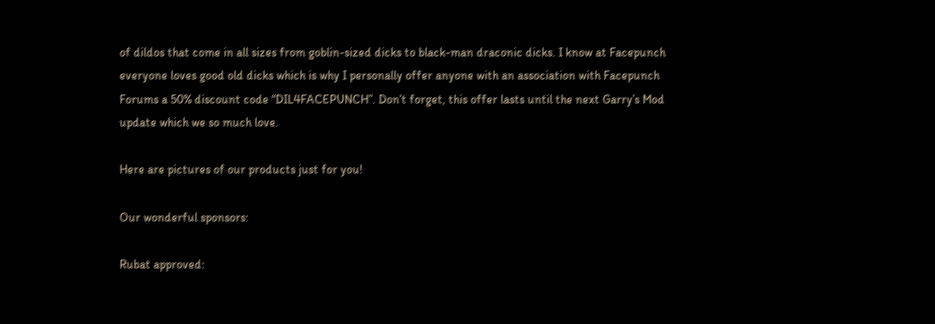of dildos that come in all sizes from goblin-sized dicks to black-man draconic dicks. I know at Facepunch everyone loves good old dicks which is why I personally offer anyone with an association with Facepunch Forums a 50% discount code “DIL4FACEPUNCH”. Don’t forget, this offer lasts until the next Garry’s Mod update which we so much love.

Here are pictures of our products just for you!

Our wonderful sponsors:

Rubat approved: